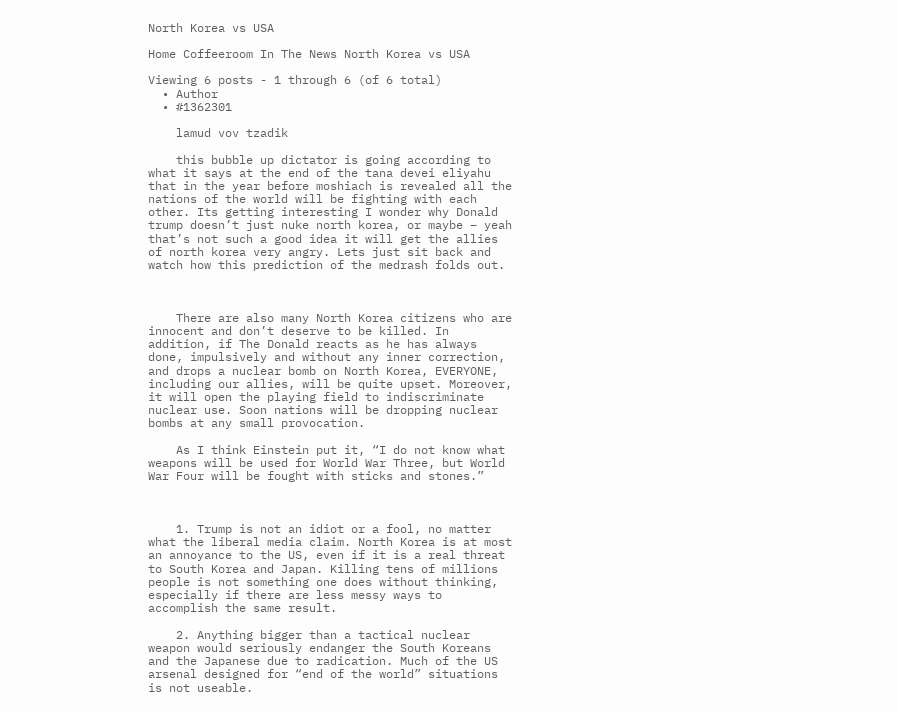North Korea vs USA

Home Coffeeroom In The News North Korea vs USA

Viewing 6 posts - 1 through 6 (of 6 total)
  • Author
  • #1362301

    lamud vov tzadik

    this bubble up dictator is going according to what it says at the end of the tana devei eliyahu that in the year before moshiach is revealed all the nations of the world will be fighting with each other. Its getting interesting I wonder why Donald trump doesn’t just nuke north korea, or maybe – yeah that’s not such a good idea it will get the allies of north korea very angry. Lets just sit back and watch how this prediction of the medrash folds out.



    There are also many North Korea citizens who are innocent and don’t deserve to be killed. In addition, if The Donald reacts as he has always done, impulsively and without any inner correction, and drops a nuclear bomb on North Korea, EVERYONE, including our allies, will be quite upset. Moreover, it will open the playing field to indiscriminate nuclear use. Soon nations will be dropping nuclear bombs at any small provocation.

    As I think Einstein put it, “I do not know what weapons will be used for World War Three, but World War Four will be fought with sticks and stones.”



    1. Trump is not an idiot or a fool, no matter what the liberal media claim. North Korea is at most an annoyance to the US, even if it is a real threat to South Korea and Japan. Killing tens of millions people is not something one does without thinking, especially if there are less messy ways to accomplish the same result.

    2. Anything bigger than a tactical nuclear weapon would seriously endanger the South Koreans and the Japanese due to radication. Much of the US arsenal designed for “end of the world” situations is not useable.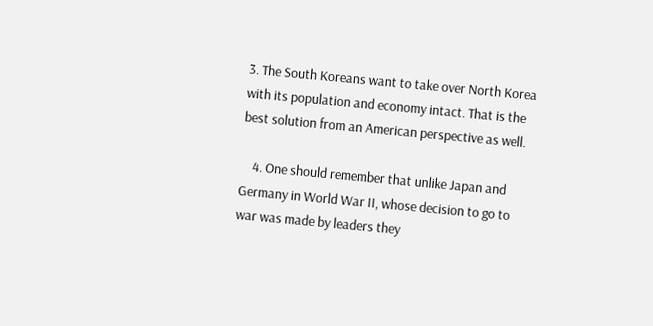3. The South Koreans want to take over North Korea with its population and economy intact. That is the best solution from an American perspective as well.

    4. One should remember that unlike Japan and Germany in World War II, whose decision to go to war was made by leaders they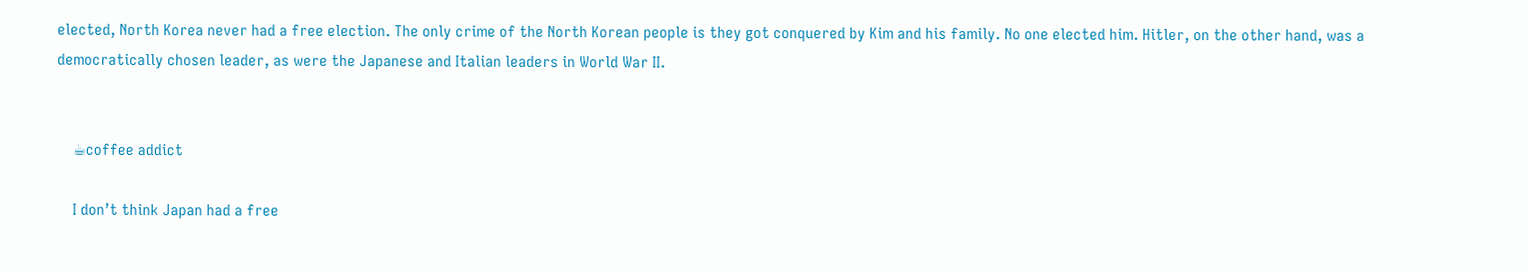elected, North Korea never had a free election. The only crime of the North Korean people is they got conquered by Kim and his family. No one elected him. Hitler, on the other hand, was a democratically chosen leader, as were the Japanese and Italian leaders in World War II.


    ☕coffee addict

    I don’t think Japan had a free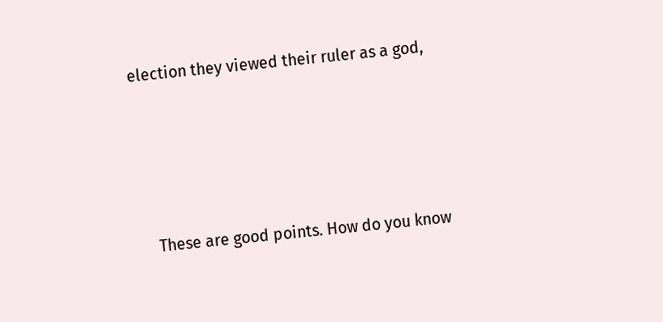election they viewed their ruler as a god,




    These are good points. How do you know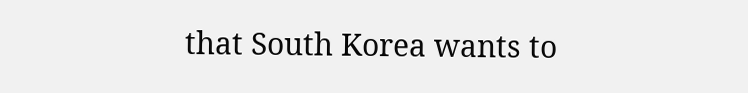that South Korea wants to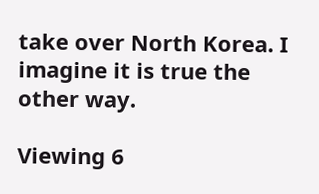take over North Korea. I imagine it is true the other way.

Viewing 6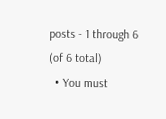posts - 1 through 6 (of 6 total)
  • You must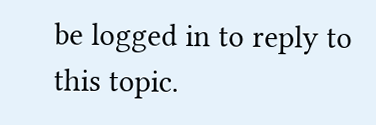be logged in to reply to this topic.